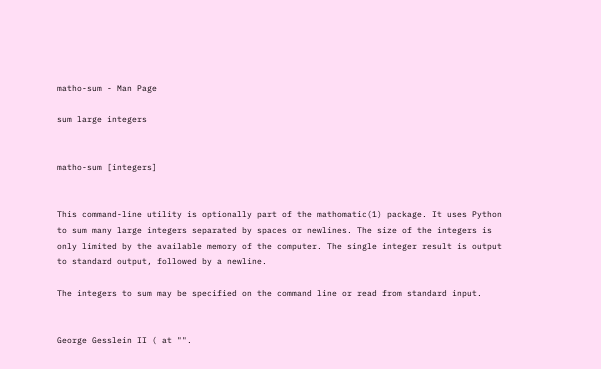matho-sum - Man Page

sum large integers


matho-sum [integers]


This command-line utility is optionally part of the mathomatic(1) package. It uses Python to sum many large integers separated by spaces or newlines. The size of the integers is only limited by the available memory of the computer. The single integer result is output to standard output, followed by a newline.

The integers to sum may be specified on the command line or read from standard input.


George Gesslein II ( at "".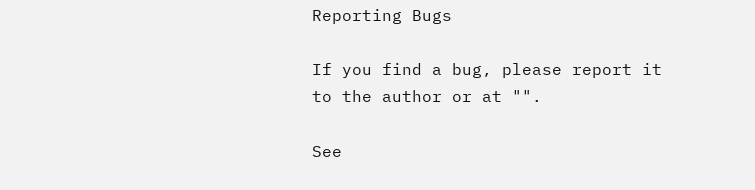Reporting Bugs

If you find a bug, please report it to the author or at "".

See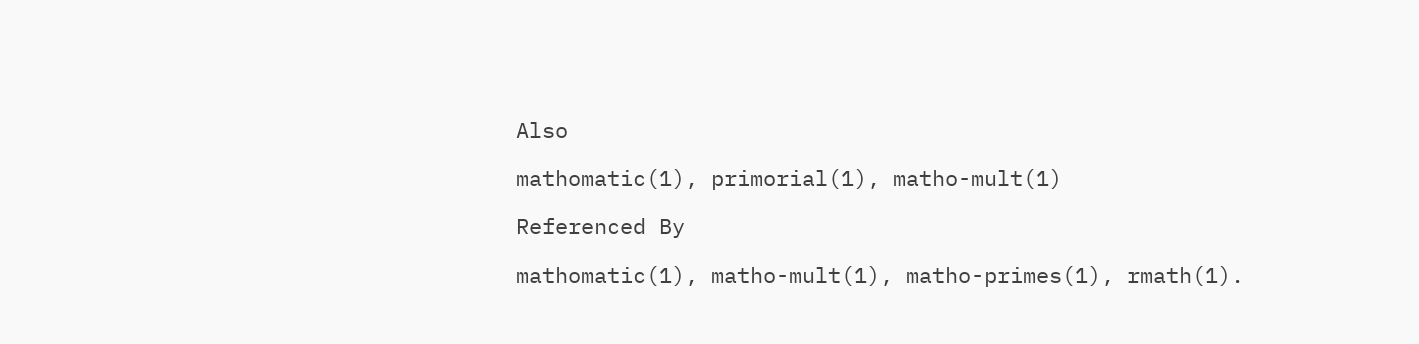Also

mathomatic(1), primorial(1), matho-mult(1)

Referenced By

mathomatic(1), matho-mult(1), matho-primes(1), rmath(1).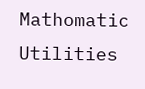Mathomatic Utilities